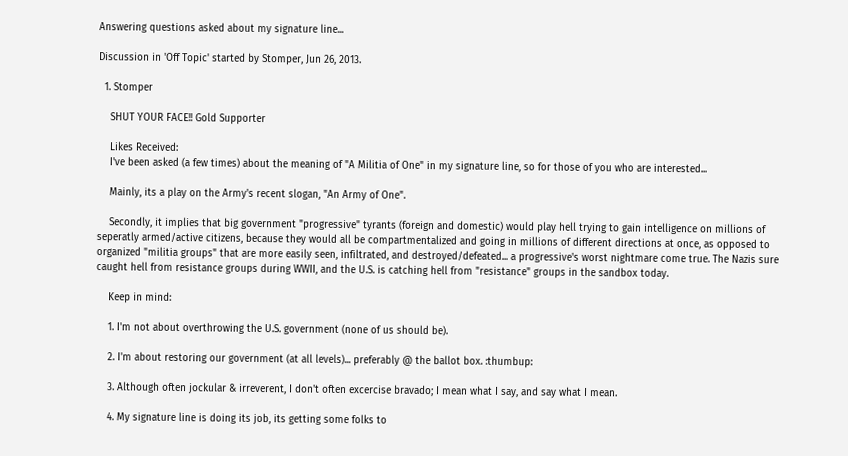Answering questions asked about my signature line...

Discussion in 'Off Topic' started by Stomper, Jun 26, 2013.

  1. Stomper

    SHUT YOUR FACE!! Gold Supporter

    Likes Received:
    I've been asked (a few times) about the meaning of "A Militia of One" in my signature line, so for those of you who are interested...

    Mainly, its a play on the Army's recent slogan, "An Army of One".

    Secondly, it implies that big government "progressive" tyrants (foreign and domestic) would play hell trying to gain intelligence on millions of seperatly armed/active citizens, because they would all be compartmentalized and going in millions of different directions at once, as opposed to organized "militia groups" that are more easily seen, infiltrated, and destroyed/defeated... a progressive's worst nightmare come true. The Nazis sure caught hell from resistance groups during WWII, and the U.S. is catching hell from "resistance" groups in the sandbox today.

    Keep in mind:

    1. I'm not about overthrowing the U.S. government (none of us should be).

    2. I'm about restoring our government (at all levels)... preferably @ the ballot box. :thumbup:

    3. Although often jockular & irreverent, I don't often excercise bravado; I mean what I say, and say what I mean.

    4. My signature line is doing its job, its getting some folks to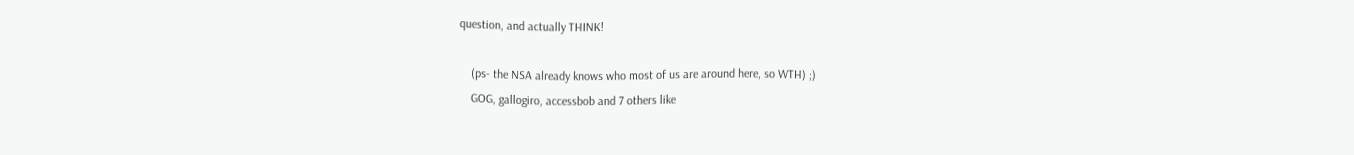question, and actually THINK!

    (ps- the NSA already knows who most of us are around here, so WTH) ;)
    GOG, gallogiro, accessbob and 7 others like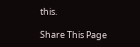this.

Share This Page